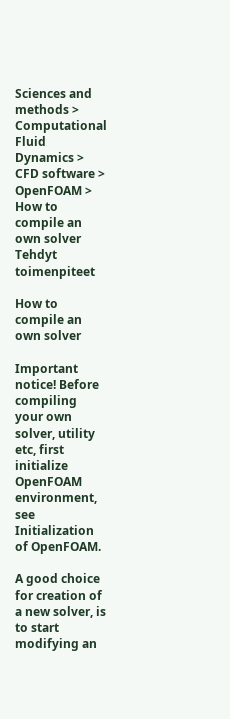Sciences and methods > Computational Fluid Dynamics > CFD software > OpenFOAM > How to compile an own solver
Tehdyt toimenpiteet

How to compile an own solver

Important notice! Before compiling your own solver, utility etc, first initialize OpenFOAM environment, see Initialization of OpenFOAM.

A good choice for creation of a new solver, is to start modifying an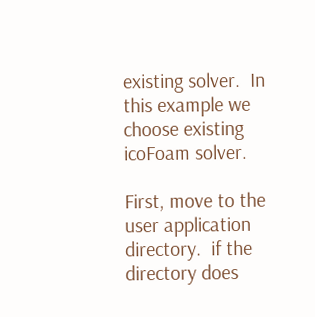existing solver.  In this example we choose existing icoFoam solver.

First, move to the user application directory.  if the directory does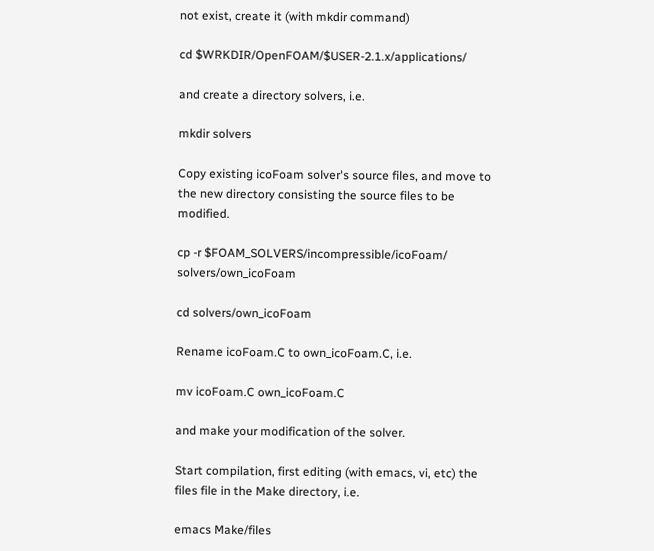not exist, create it (with mkdir command)

cd $WRKDIR/OpenFOAM/$USER-2.1.x/applications/

and create a directory solvers, i.e.

mkdir solvers

Copy existing icoFoam solver's source files, and move to the new directory consisting the source files to be modified.

cp -r $FOAM_SOLVERS/incompressible/icoFoam/ solvers/own_icoFoam

cd solvers/own_icoFoam

Rename icoFoam.C to own_icoFoam.C, i.e.

mv icoFoam.C own_icoFoam.C

and make your modification of the solver.

Start compilation, first editing (with emacs, vi, etc) the files file in the Make directory, i.e.

emacs Make/files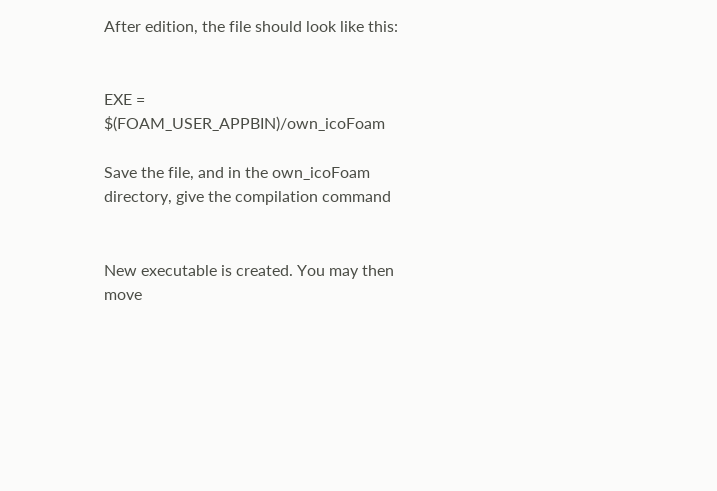After edition, the file should look like this:


EXE = $(FOAM_USER_APPBIN)/own_icoFoam

Save the file, and in the own_icoFoam directory, give the compilation command


New executable is created. You may then move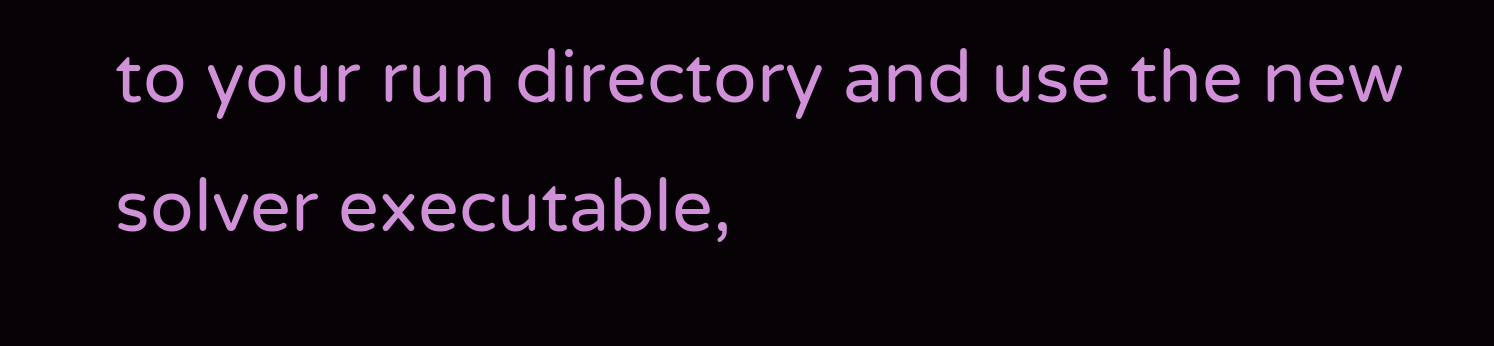to your run directory and use the new solver executable,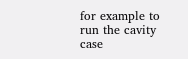for example to run the cavity case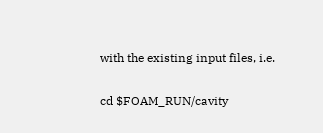with the existing input files, i.e.

cd $FOAM_RUN/cavity